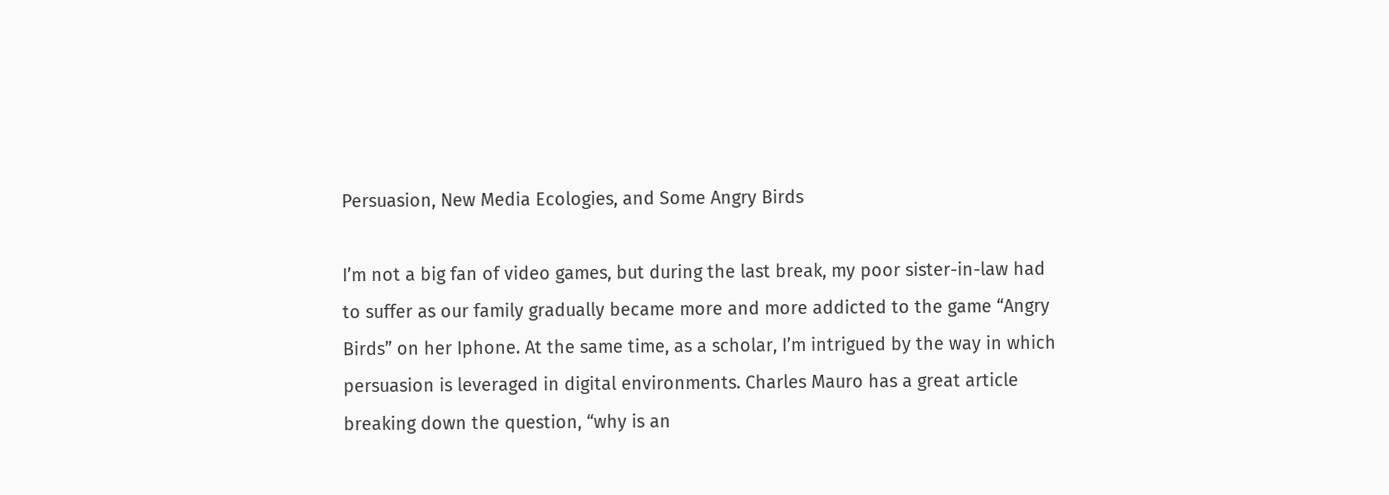Persuasion, New Media Ecologies, and Some Angry Birds

I’m not a big fan of video games, but during the last break, my poor sister-in-law had to suffer as our family gradually became more and more addicted to the game “Angry Birds” on her Iphone. At the same time, as a scholar, I’m intrigued by the way in which persuasion is leveraged in digital environments. Charles Mauro has a great article breaking down the question, “why is an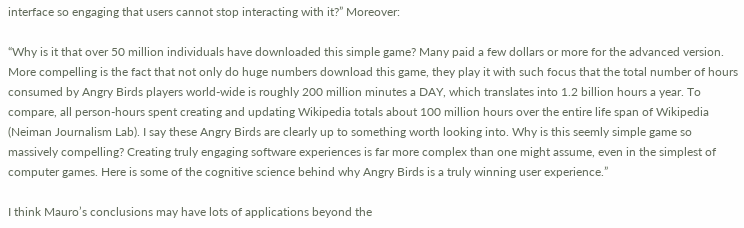interface so engaging that users cannot stop interacting with it?” Moreover:

“Why is it that over 50 million individuals have downloaded this simple game? Many paid a few dollars or more for the advanced version. More compelling is the fact that not only do huge numbers download this game, they play it with such focus that the total number of hours consumed by Angry Birds players world-wide is roughly 200 million minutes a DAY, which translates into 1.2 billion hours a year. To compare, all person-hours spent creating and updating Wikipedia totals about 100 million hours over the entire life span of Wikipedia (Neiman Journalism Lab). I say these Angry Birds are clearly up to something worth looking into. Why is this seemly simple game so massively compelling? Creating truly engaging software experiences is far more complex than one might assume, even in the simplest of computer games. Here is some of the cognitive science behind why Angry Birds is a truly winning user experience.”

I think Mauro’s conclusions may have lots of applications beyond the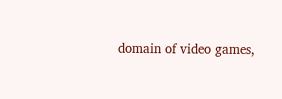domain of video games,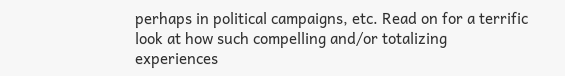perhaps in political campaigns, etc. Read on for a terrific look at how such compelling and/or totalizing experiences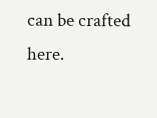can be crafted here.